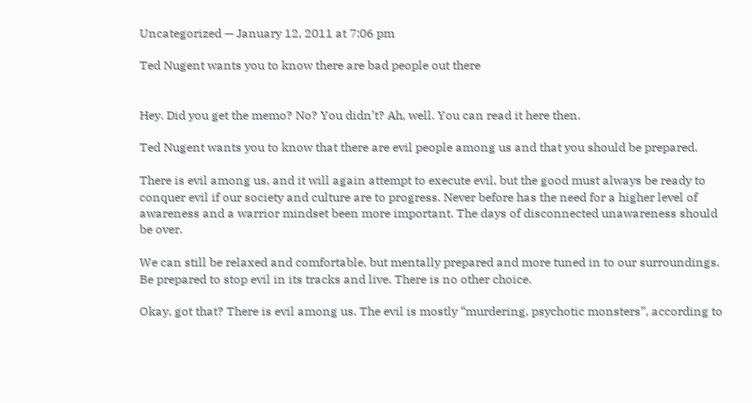Uncategorized — January 12, 2011 at 7:06 pm

Ted Nugent wants you to know there are bad people out there


Hey. Did you get the memo? No? You didn’t? Ah, well. You can read it here then.

Ted Nugent wants you to know that there are evil people among us and that you should be prepared.

There is evil among us, and it will again attempt to execute evil, but the good must always be ready to conquer evil if our society and culture are to progress. Never before has the need for a higher level of awareness and a warrior mindset been more important. The days of disconnected unawareness should be over.

We can still be relaxed and comfortable, but mentally prepared and more tuned in to our surroundings. Be prepared to stop evil in its tracks and live. There is no other choice.

Okay, got that? There is evil among us. The evil is mostly “murdering, psychotic monsters”, according to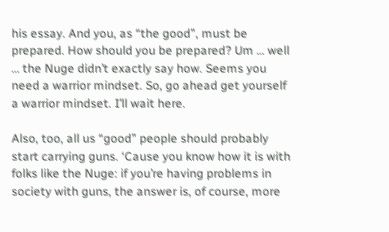his essay. And you, as “the good”, must be prepared. How should you be prepared? Um … well … the Nuge didn’t exactly say how. Seems you need a warrior mindset. So, go ahead get yourself a warrior mindset. I’ll wait here.

Also, too, all us “good” people should probably start carrying guns. ‘Cause you know how it is with folks like the Nuge: if you’re having problems in society with guns, the answer is, of course, more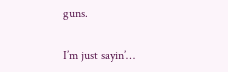guns.

I’m just sayin’…